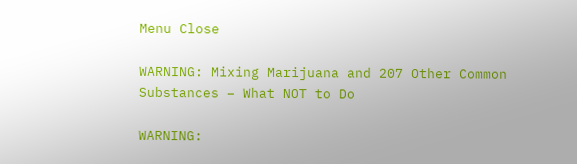Menu Close

WARNING: Mixing Marijuana and 207 Other Common Substances – What NOT to Do

WARNING: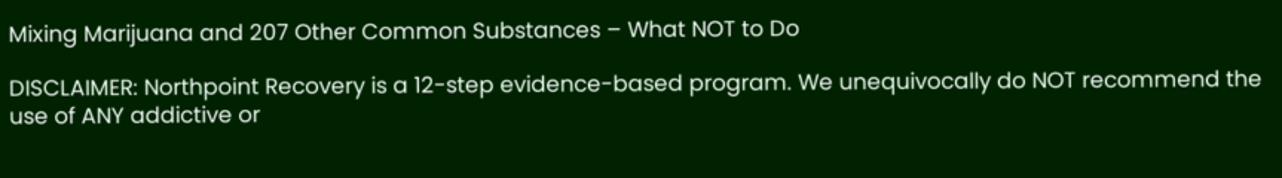Mixing Marijuana and 207 Other Common Substances – What NOT to Do

DISCLAIMER: Northpoint Recovery is a 12-step evidence-based program. We unequivocally do NOT recommend the use of ANY addictive or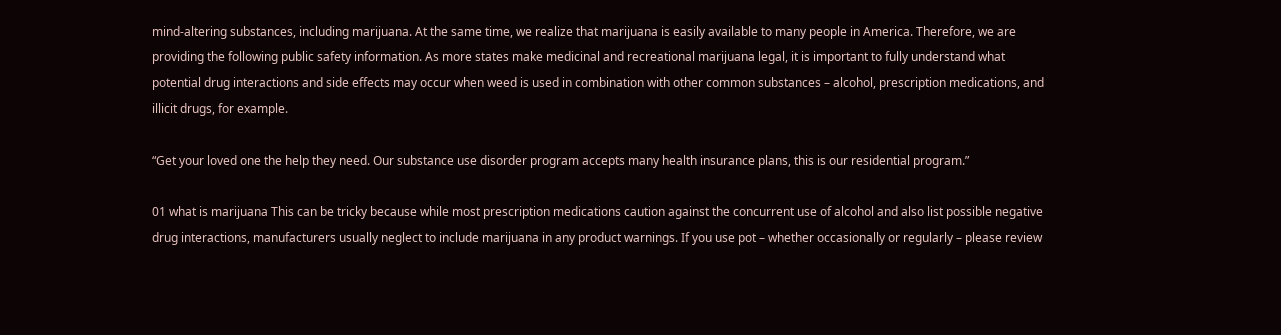mind-altering substances, including marijuana. At the same time, we realize that marijuana is easily available to many people in America. Therefore, we are providing the following public safety information. As more states make medicinal and recreational marijuana legal, it is important to fully understand what potential drug interactions and side effects may occur when weed is used in combination with other common substances – alcohol, prescription medications, and illicit drugs, for example.

“Get your loved one the help they need. Our substance use disorder program accepts many health insurance plans, this is our residential program.”

01 what is marijuana This can be tricky because while most prescription medications caution against the concurrent use of alcohol and also list possible negative drug interactions, manufacturers usually neglect to include marijuana in any product warnings. If you use pot – whether occasionally or regularly – please review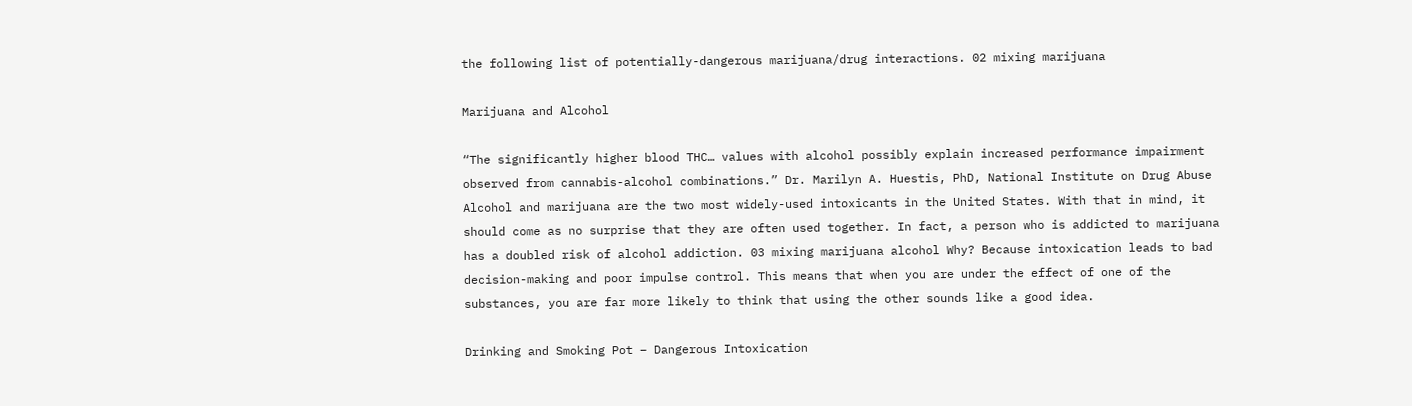the following list of potentially-dangerous marijuana/drug interactions. 02 mixing marijuana

Marijuana and Alcohol

“The significantly higher blood THC… values with alcohol possibly explain increased performance impairment observed from cannabis-alcohol combinations.” Dr. Marilyn A. Huestis, PhD, National Institute on Drug Abuse Alcohol and marijuana are the two most widely-used intoxicants in the United States. With that in mind, it should come as no surprise that they are often used together. In fact, a person who is addicted to marijuana has a doubled risk of alcohol addiction. 03 mixing marijuana alcohol Why? Because intoxication leads to bad decision-making and poor impulse control. This means that when you are under the effect of one of the substances, you are far more likely to think that using the other sounds like a good idea.

Drinking and Smoking Pot – Dangerous Intoxication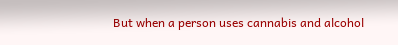But when a person uses cannabis and alcohol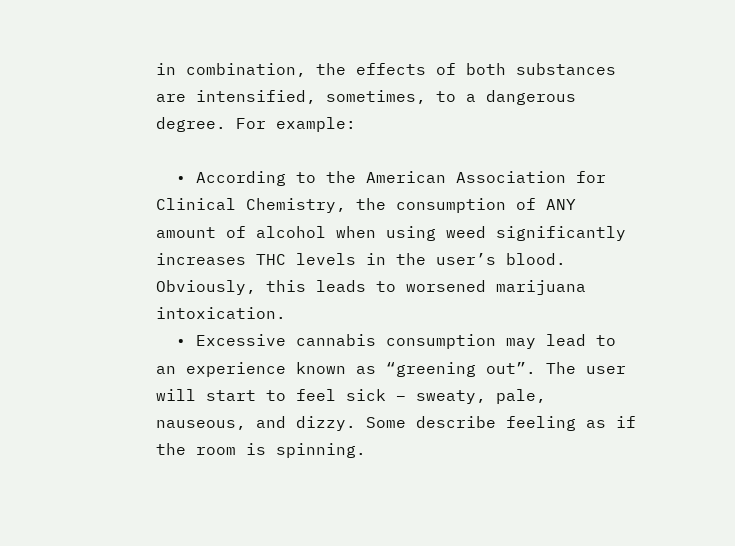in combination, the effects of both substances are intensified, sometimes, to a dangerous degree. For example:

  • According to the American Association for Clinical Chemistry, the consumption of ANY amount of alcohol when using weed significantly increases THC levels in the user’s blood. Obviously, this leads to worsened marijuana intoxication.
  • Excessive cannabis consumption may lead to an experience known as “greening out”. The user will start to feel sick – sweaty, pale, nauseous, and dizzy. Some describe feeling as if the room is spinning.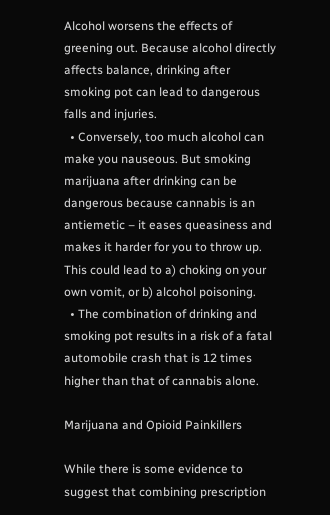Alcohol worsens the effects of greening out. Because alcohol directly affects balance, drinking after smoking pot can lead to dangerous falls and injuries.
  • Conversely, too much alcohol can make you nauseous. But smoking marijuana after drinking can be dangerous because cannabis is an antiemetic – it eases queasiness and makes it harder for you to throw up. This could lead to a) choking on your own vomit, or b) alcohol poisoning.
  • The combination of drinking and smoking pot results in a risk of a fatal automobile crash that is 12 times higher than that of cannabis alone.

Marijuana and Opioid Painkillers

While there is some evidence to suggest that combining prescription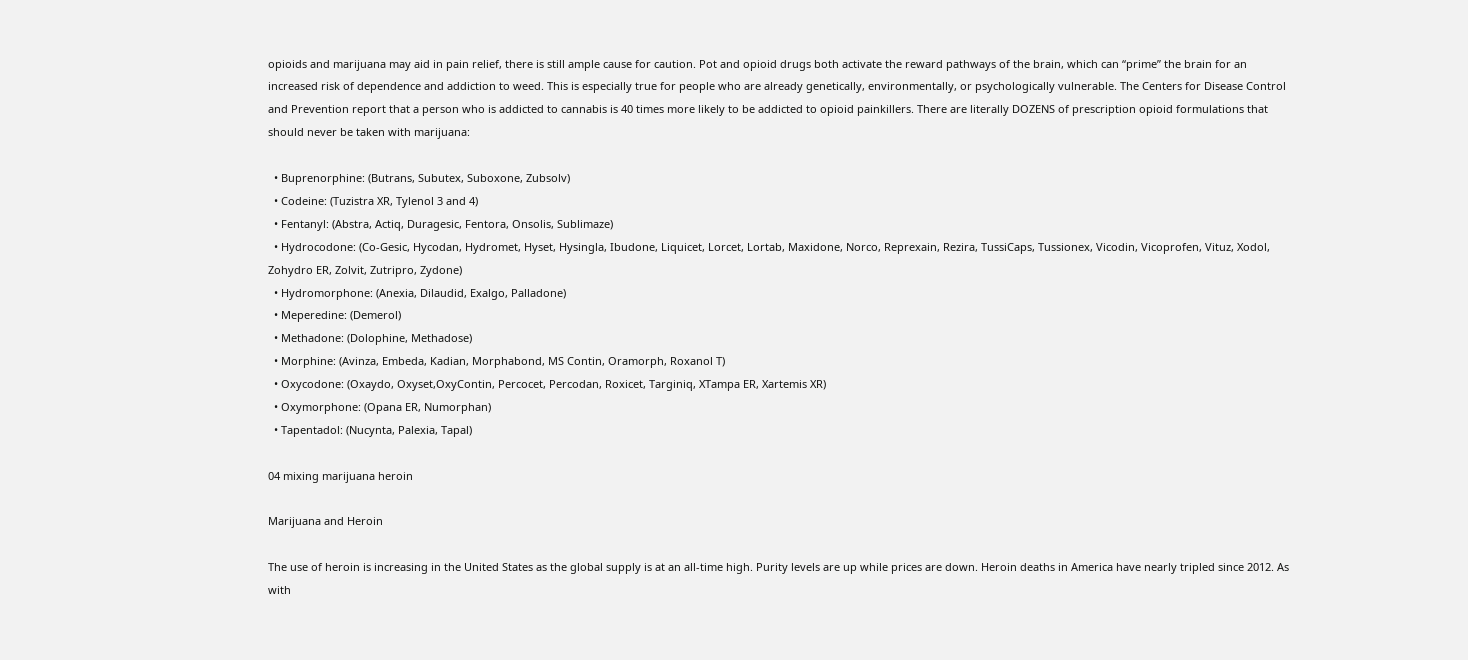opioids and marijuana may aid in pain relief, there is still ample cause for caution. Pot and opioid drugs both activate the reward pathways of the brain, which can “prime” the brain for an increased risk of dependence and addiction to weed. This is especially true for people who are already genetically, environmentally, or psychologically vulnerable. The Centers for Disease Control and Prevention report that a person who is addicted to cannabis is 40 times more likely to be addicted to opioid painkillers. There are literally DOZENS of prescription opioid formulations that should never be taken with marijuana:

  • Buprenorphine: (Butrans, Subutex, Suboxone, Zubsolv)
  • Codeine: (Tuzistra XR, Tylenol 3 and 4)
  • Fentanyl: (Abstra, Actiq, Duragesic, Fentora, Onsolis, Sublimaze)
  • Hydrocodone: (Co-Gesic, Hycodan, Hydromet, Hyset, Hysingla, Ibudone, Liquicet, Lorcet, Lortab, Maxidone, Norco, Reprexain, Rezira, TussiCaps, Tussionex, Vicodin, Vicoprofen, Vituz, Xodol, Zohydro ER, Zolvit, Zutripro, Zydone)
  • Hydromorphone: (Anexia, Dilaudid, Exalgo, Palladone)
  • Meperedine: (Demerol)
  • Methadone: (Dolophine, Methadose)
  • Morphine: (Avinza, Embeda, Kadian, Morphabond, MS Contin, Oramorph, Roxanol T)
  • Oxycodone: (Oxaydo, Oxyset,OxyContin, Percocet, Percodan, Roxicet, Targiniq, XTampa ER, Xartemis XR)
  • Oxymorphone: (Opana ER, Numorphan)
  • Tapentadol: (Nucynta, Palexia, Tapal)

04 mixing marijuana heroin

Marijuana and Heroin

The use of heroin is increasing in the United States as the global supply is at an all-time high. Purity levels are up while prices are down. Heroin deaths in America have nearly tripled since 2012. As with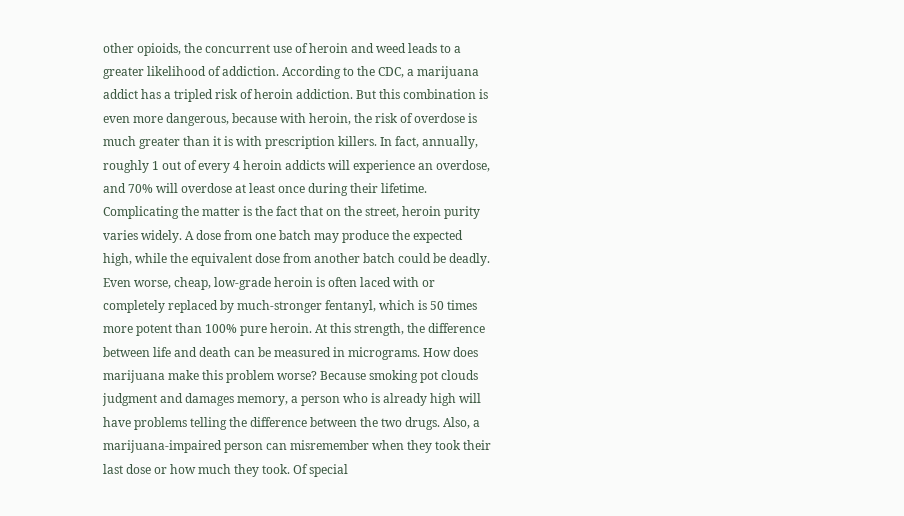other opioids, the concurrent use of heroin and weed leads to a greater likelihood of addiction. According to the CDC, a marijuana addict has a tripled risk of heroin addiction. But this combination is even more dangerous, because with heroin, the risk of overdose is much greater than it is with prescription killers. In fact, annually, roughly 1 out of every 4 heroin addicts will experience an overdose, and 70% will overdose at least once during their lifetime. Complicating the matter is the fact that on the street, heroin purity varies widely. A dose from one batch may produce the expected high, while the equivalent dose from another batch could be deadly. Even worse, cheap, low-grade heroin is often laced with or completely replaced by much-stronger fentanyl, which is 50 times more potent than 100% pure heroin. At this strength, the difference between life and death can be measured in micrograms. How does marijuana make this problem worse? Because smoking pot clouds judgment and damages memory, a person who is already high will have problems telling the difference between the two drugs. Also, a marijuana-impaired person can misremember when they took their last dose or how much they took. Of special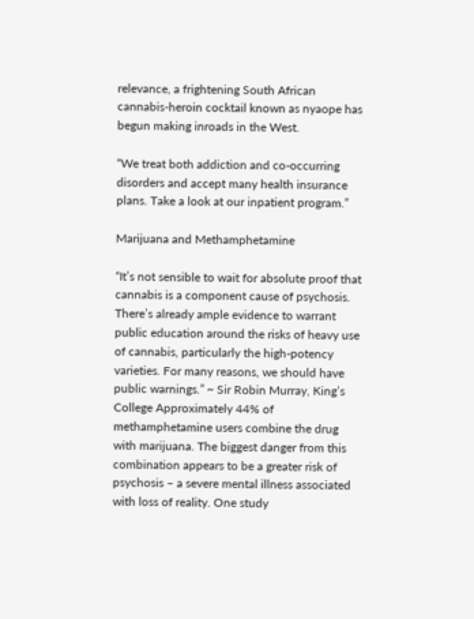relevance, a frightening South African cannabis-heroin cocktail known as nyaope has begun making inroads in the West.

“We treat both addiction and co-occurring disorders and accept many health insurance plans. Take a look at our inpatient program.”

Marijuana and Methamphetamine

“It’s not sensible to wait for absolute proof that cannabis is a component cause of psychosis. There’s already ample evidence to warrant public education around the risks of heavy use of cannabis, particularly the high-potency varieties. For many reasons, we should have public warnings.” ~ Sir Robin Murray, King’s College Approximately 44% of methamphetamine users combine the drug with marijuana. The biggest danger from this combination appears to be a greater risk of psychosis – a severe mental illness associated with loss of reality. One study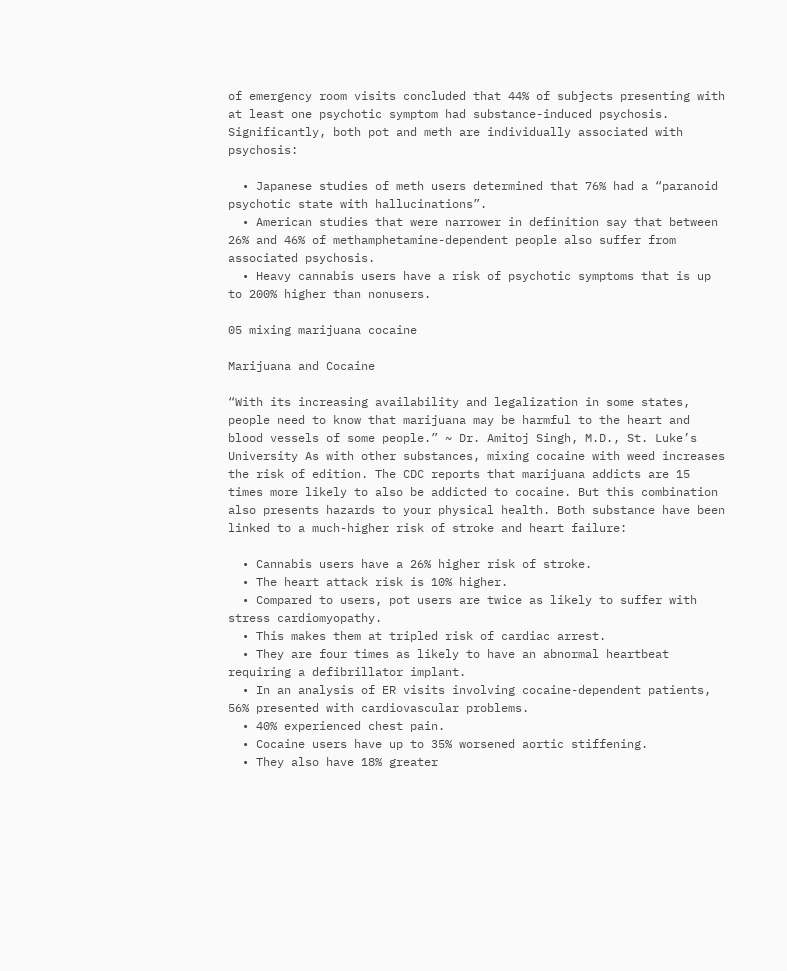of emergency room visits concluded that 44% of subjects presenting with at least one psychotic symptom had substance-induced psychosis. Significantly, both pot and meth are individually associated with psychosis:

  • Japanese studies of meth users determined that 76% had a “paranoid psychotic state with hallucinations”.
  • American studies that were narrower in definition say that between 26% and 46% of methamphetamine-dependent people also suffer from associated psychosis.
  • Heavy cannabis users have a risk of psychotic symptoms that is up to 200% higher than nonusers.

05 mixing marijuana cocaine

Marijuana and Cocaine

“With its increasing availability and legalization in some states, people need to know that marijuana may be harmful to the heart and blood vessels of some people.” ~ Dr. Amitoj Singh, M.D., St. Luke’s University As with other substances, mixing cocaine with weed increases the risk of edition. The CDC reports that marijuana addicts are 15 times more likely to also be addicted to cocaine. But this combination also presents hazards to your physical health. Both substance have been linked to a much-higher risk of stroke and heart failure:

  • Cannabis users have a 26% higher risk of stroke.
  • The heart attack risk is 10% higher.
  • Compared to users, pot users are twice as likely to suffer with stress cardiomyopathy.
  • This makes them at tripled risk of cardiac arrest.
  • They are four times as likely to have an abnormal heartbeat requiring a defibrillator implant.
  • In an analysis of ER visits involving cocaine-dependent patients, 56% presented with cardiovascular problems.
  • 40% experienced chest pain.
  • Cocaine users have up to 35% worsened aortic stiffening.
  • They also have 18% greater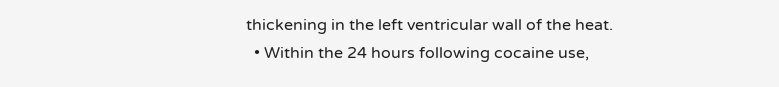thickening in the left ventricular wall of the heat.
  • Within the 24 hours following cocaine use,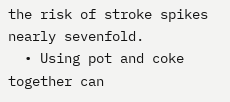the risk of stroke spikes nearly sevenfold.
  • Using pot and coke together can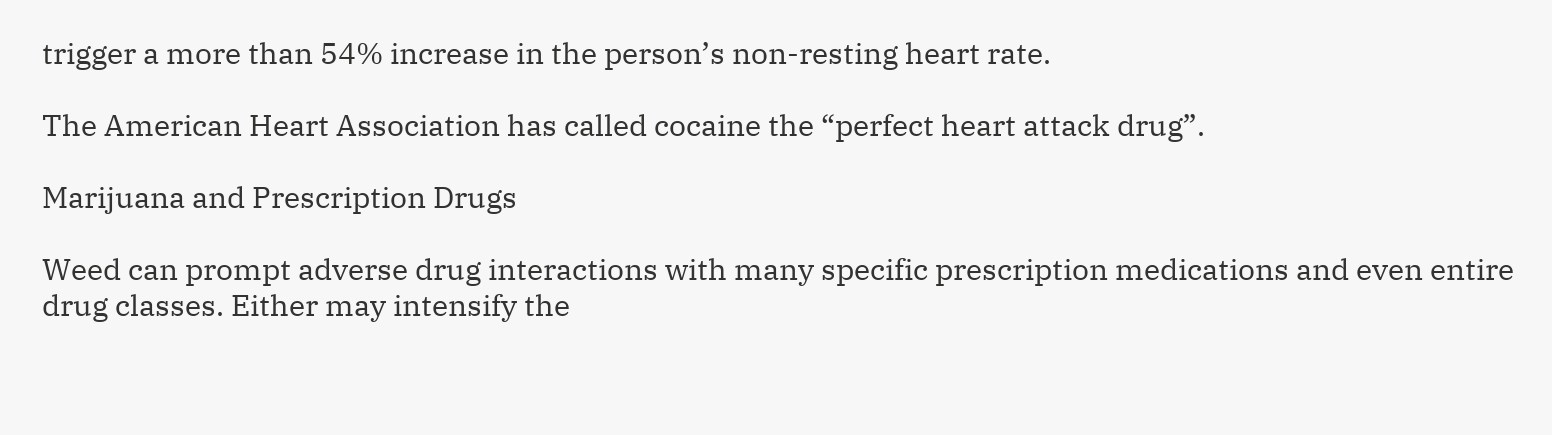trigger a more than 54% increase in the person’s non-resting heart rate.

The American Heart Association has called cocaine the “perfect heart attack drug”.

Marijuana and Prescription Drugs

Weed can prompt adverse drug interactions with many specific prescription medications and even entire drug classes. Either may intensify the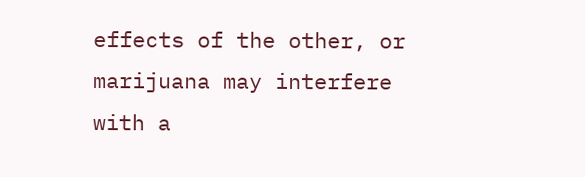effects of the other, or marijuana may interfere with a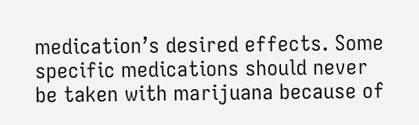medication’s desired effects. Some specific medications should never be taken with marijuana because of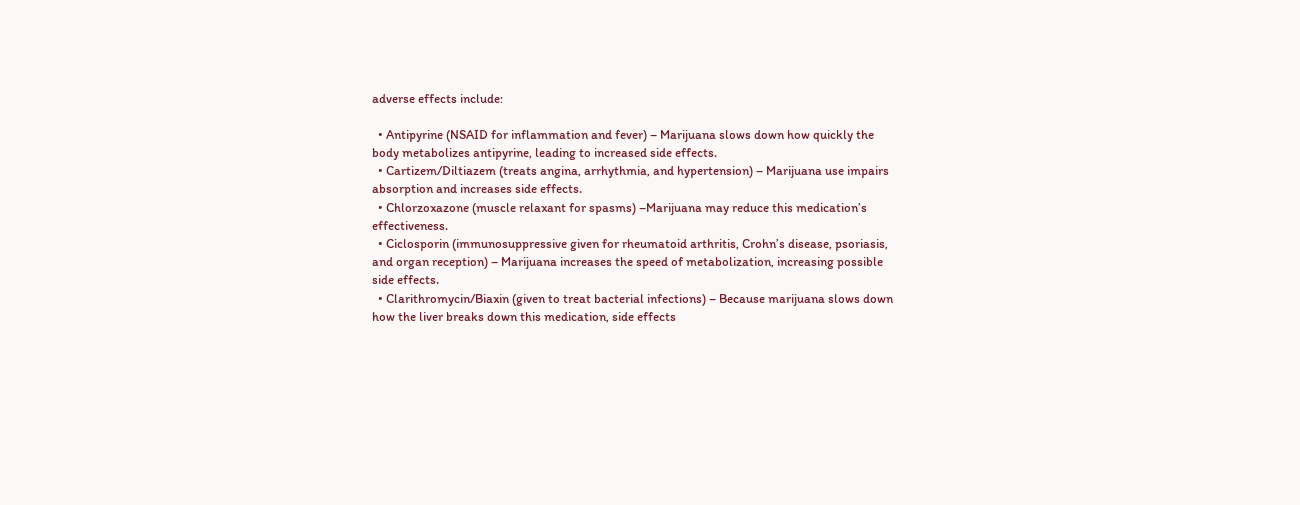adverse effects include:

  • Antipyrine (NSAID for inflammation and fever) – Marijuana slows down how quickly the body metabolizes antipyrine, leading to increased side effects.
  • Cartizem/Diltiazem (treats angina, arrhythmia, and hypertension) – Marijuana use impairs absorption and increases side effects.
  • Chlorzoxazone (muscle relaxant for spasms) –Marijuana may reduce this medication’s effectiveness.
  • Ciclosporin (immunosuppressive given for rheumatoid arthritis, Crohn’s disease, psoriasis, and organ reception) – Marijuana increases the speed of metabolization, increasing possible side effects.
  • Clarithromycin/Biaxin (given to treat bacterial infections) – Because marijuana slows down how the liver breaks down this medication, side effects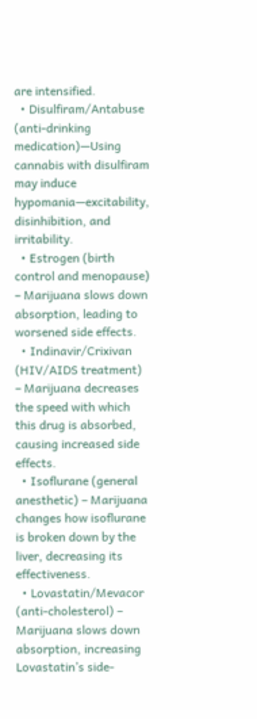are intensified.
  • Disulfiram/Antabuse (anti-drinking medication)—Using cannabis with disulfiram may induce hypomania—excitability, disinhibition, and irritability.
  • Estrogen (birth control and menopause) – Marijuana slows down absorption, leading to worsened side effects.
  • Indinavir/Crixivan (HIV/AIDS treatment) – Marijuana decreases the speed with which this drug is absorbed, causing increased side effects.
  • Isoflurane (general anesthetic) – Marijuana changes how isoflurane is broken down by the liver, decreasing its effectiveness.
  • Lovastatin/Mevacor (anti-cholesterol) –  Marijuana slows down absorption, increasing Lovastatin’s side-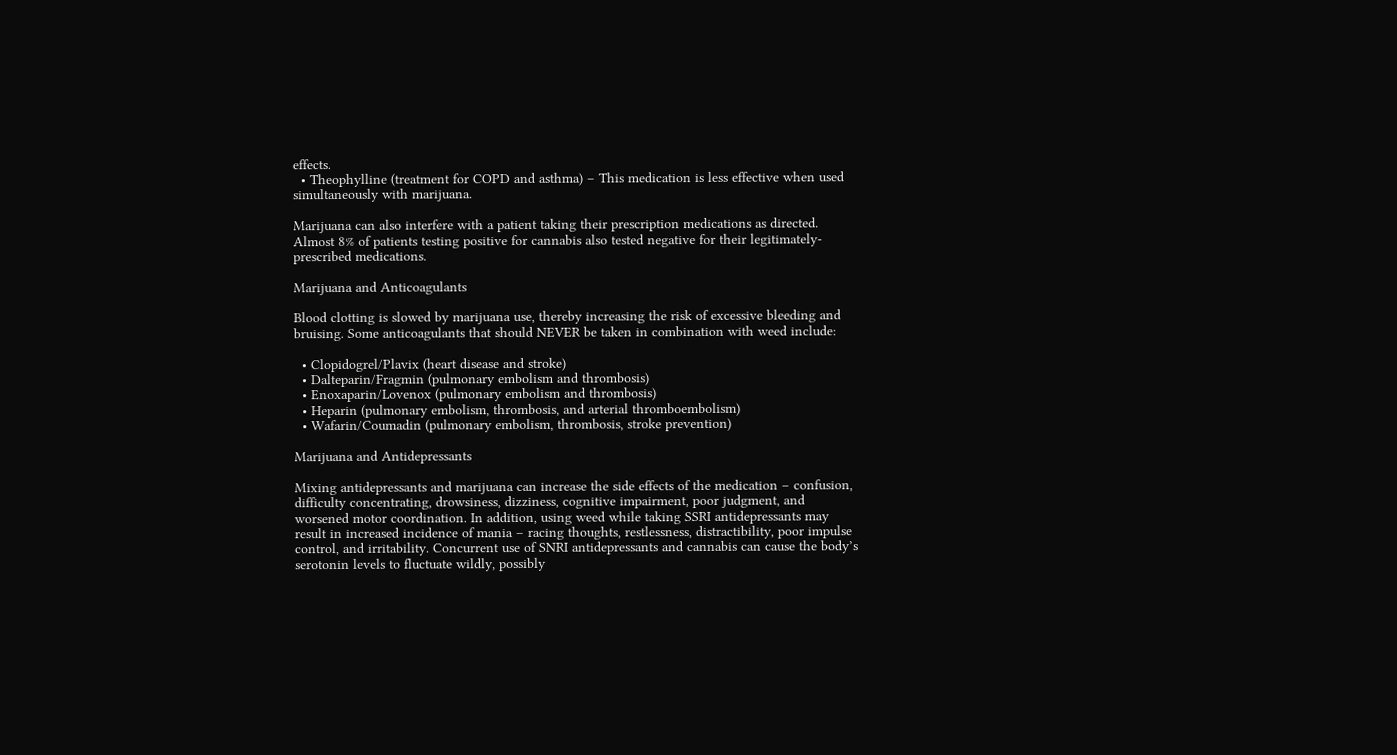effects.
  • Theophylline (treatment for COPD and asthma) – This medication is less effective when used simultaneously with marijuana.

Marijuana can also interfere with a patient taking their prescription medications as directed. Almost 8% of patients testing positive for cannabis also tested negative for their legitimately-prescribed medications.

Marijuana and Anticoagulants

Blood clotting is slowed by marijuana use, thereby increasing the risk of excessive bleeding and bruising. Some anticoagulants that should NEVER be taken in combination with weed include:

  • Clopidogrel/Plavix (heart disease and stroke)
  • Dalteparin/Fragmin (pulmonary embolism and thrombosis)
  • Enoxaparin/Lovenox (pulmonary embolism and thrombosis)
  • Heparin (pulmonary embolism, thrombosis, and arterial thromboembolism)
  • Wafarin/Coumadin (pulmonary embolism, thrombosis, stroke prevention)

Marijuana and Antidepressants

Mixing antidepressants and marijuana can increase the side effects of the medication – confusion, difficulty concentrating, drowsiness, dizziness, cognitive impairment, poor judgment, and worsened motor coordination. In addition, using weed while taking SSRI antidepressants may result in increased incidence of mania – racing thoughts, restlessness, distractibility, poor impulse control, and irritability. Concurrent use of SNRI antidepressants and cannabis can cause the body’s serotonin levels to fluctuate wildly, possibly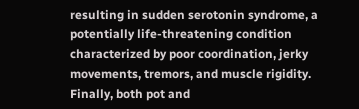resulting in sudden serotonin syndrome, a potentially life-threatening condition characterized by poor coordination, jerky movements, tremors, and muscle rigidity. Finally, both pot and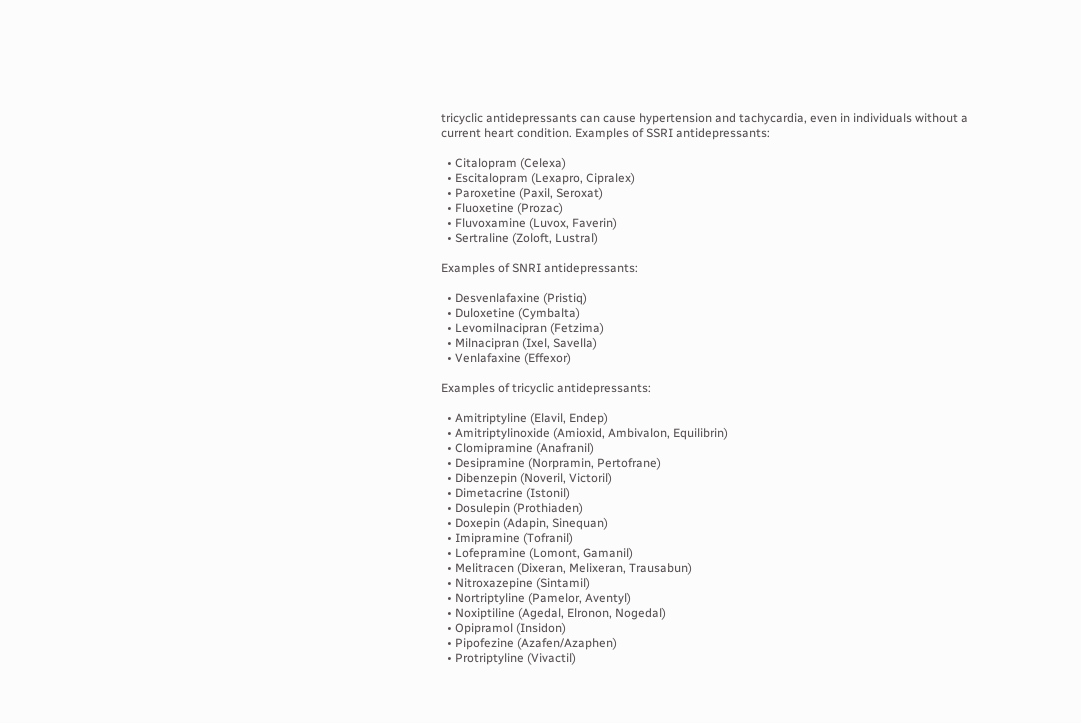tricyclic antidepressants can cause hypertension and tachycardia, even in individuals without a current heart condition. Examples of SSRI antidepressants:

  • Citalopram (Celexa)
  • Escitalopram (Lexapro, Cipralex)
  • Paroxetine (Paxil, Seroxat)
  • Fluoxetine (Prozac)
  • Fluvoxamine (Luvox, Faverin)
  • Sertraline (Zoloft, Lustral)

Examples of SNRI antidepressants:

  • Desvenlafaxine (Pristiq)
  • Duloxetine (Cymbalta)
  • Levomilnacipran (Fetzima)
  • Milnacipran (Ixel, Savella)
  • Venlafaxine (Effexor)

Examples of tricyclic antidepressants:

  • Amitriptyline (Elavil, Endep)
  • Amitriptylinoxide (Amioxid, Ambivalon, Equilibrin)
  • Clomipramine (Anafranil)
  • Desipramine (Norpramin, Pertofrane)
  • Dibenzepin (Noveril, Victoril)
  • Dimetacrine (Istonil)
  • Dosulepin (Prothiaden)
  • Doxepin (Adapin, Sinequan)
  • Imipramine (Tofranil)
  • Lofepramine (Lomont, Gamanil)
  • Melitracen (Dixeran, Melixeran, Trausabun)
  • Nitroxazepine (Sintamil)
  • Nortriptyline (Pamelor, Aventyl)
  • Noxiptiline (Agedal, Elronon, Nogedal)
  • Opipramol (Insidon)
  • Pipofezine (Azafen/Azaphen)
  • Protriptyline (Vivactil)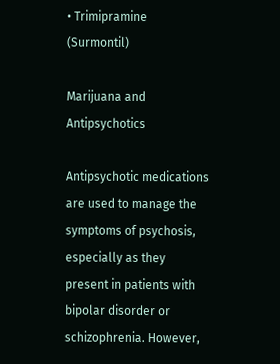• Trimipramine (Surmontil)

Marijuana and Antipsychotics

Antipsychotic medications are used to manage the symptoms of psychosis, especially as they present in patients with bipolar disorder or schizophrenia. However,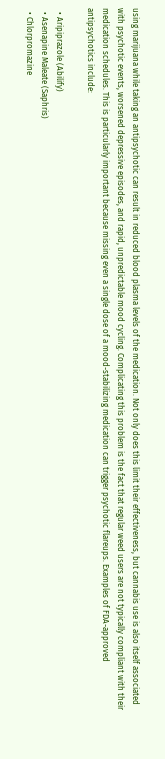using marijuana while taking an antipsychotic can result in reduced blood plasma levels of the medication. Not only does this limit their effectiveness, but cannabis use is also itself associated with psychotic events, worsened depressive episodes, and rapid, unpredictable mood cycling. Complicating this problem is the fact that regular weed users are not typically compliant with their medication schedules. This is particularly important because missing even a single dose of a mood-stabilizing medication can trigger psychotic flareups. Examples of FDA-approved antipsychotics include:

  • Aripiprazole (Abilify)
  • Asenapine Maleate (Saphris)
  • Chlorpromazine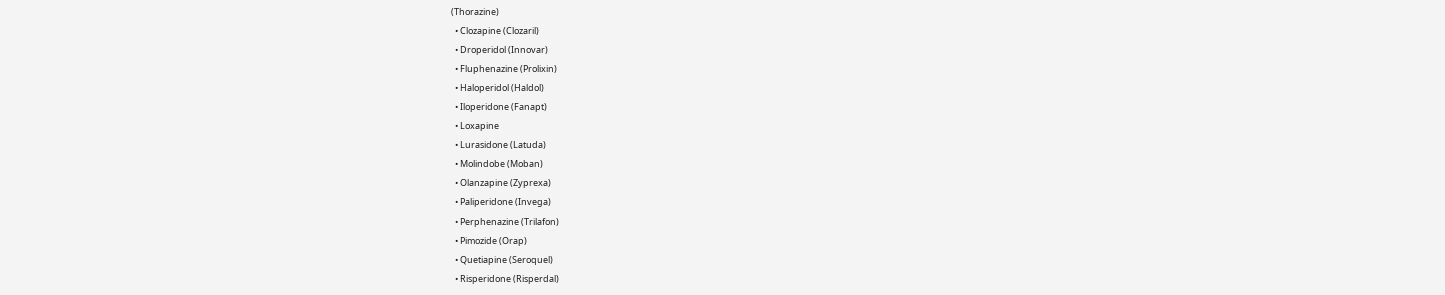(Thorazine)
  • Clozapine (Clozaril)
  • Droperidol (Innovar)
  • Fluphenazine (Prolixin)
  • Haloperidol (Haldol)
  • Iloperidone (Fanapt)
  • Loxapine
  • Lurasidone (Latuda)
  • Molindobe (Moban)
  • Olanzapine (Zyprexa)
  • Paliperidone (Invega)
  • Perphenazine (Trilafon)
  • Pimozide (Orap)
  • Quetiapine (Seroquel)
  • Risperidone (Risperdal)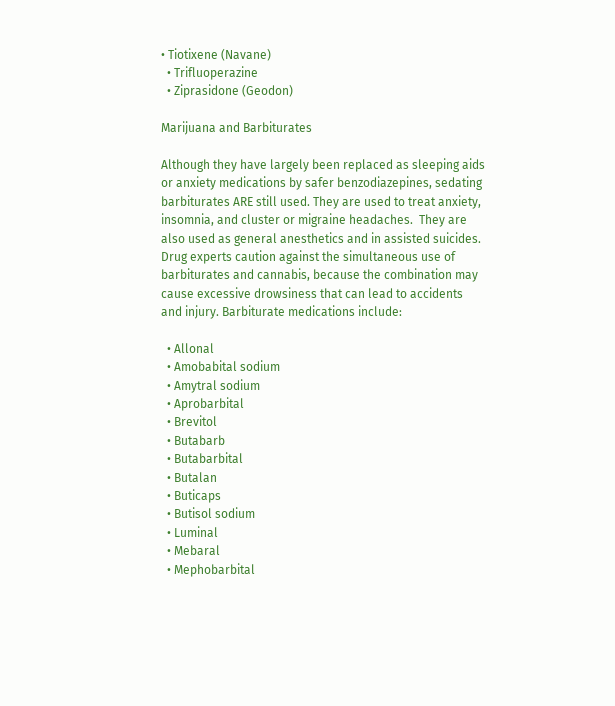• Tiotixene (Navane)
  • Trifluoperazine
  • Ziprasidone (Geodon)

Marijuana and Barbiturates

Although they have largely been replaced as sleeping aids or anxiety medications by safer benzodiazepines, sedating barbiturates ARE still used. They are used to treat anxiety, insomnia, and cluster or migraine headaches.  They are also used as general anesthetics and in assisted suicides. Drug experts caution against the simultaneous use of barbiturates and cannabis, because the combination may cause excessive drowsiness that can lead to accidents and injury. Barbiturate medications include:

  • Allonal
  • Amobabital sodium
  • Amytral sodium
  • Aprobarbital
  • Brevitol
  • Butabarb
  • Butabarbital
  • Butalan
  • Buticaps
  • Butisol sodium
  • Luminal
  • Mebaral
  • Mephobarbital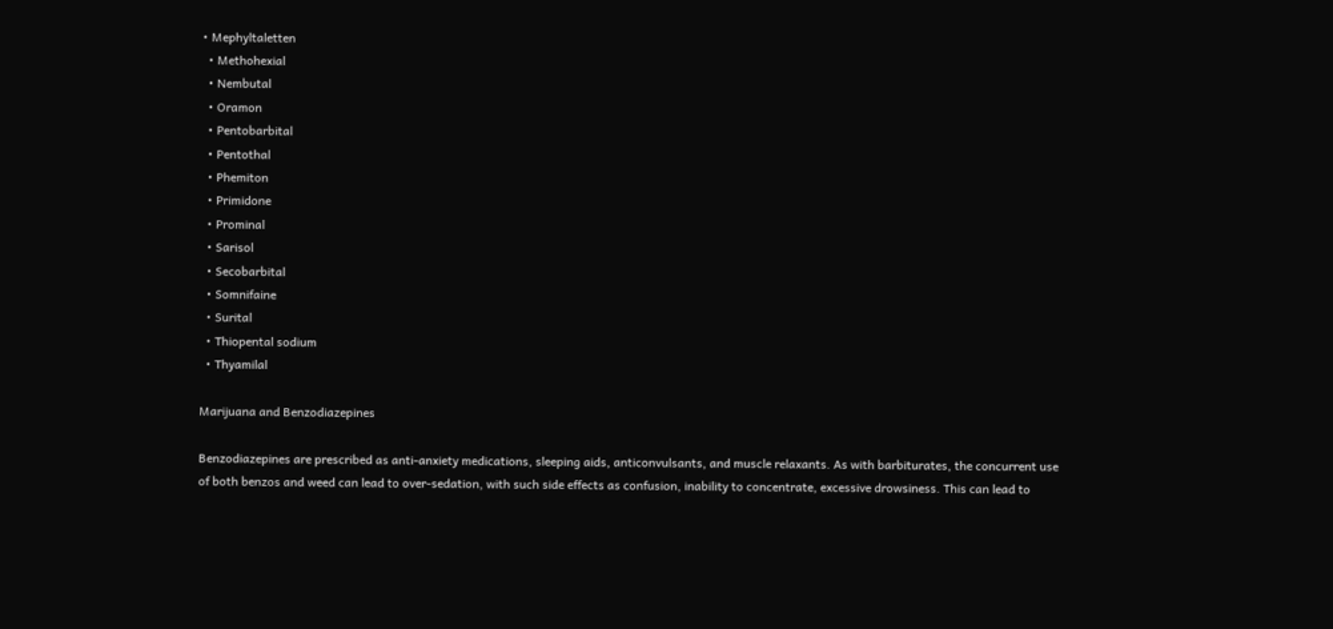• Mephyltaletten
  • Methohexial
  • Nembutal
  • Oramon
  • Pentobarbital
  • Pentothal
  • Phemiton
  • Primidone
  • Prominal
  • Sarisol
  • Secobarbital
  • Somnifaine
  • Surital
  • Thiopental sodium
  • Thyamilal

Marijuana and Benzodiazepines

Benzodiazepines are prescribed as anti-anxiety medications, sleeping aids, anticonvulsants, and muscle relaxants. As with barbiturates, the concurrent use of both benzos and weed can lead to over-sedation, with such side effects as confusion, inability to concentrate, excessive drowsiness. This can lead to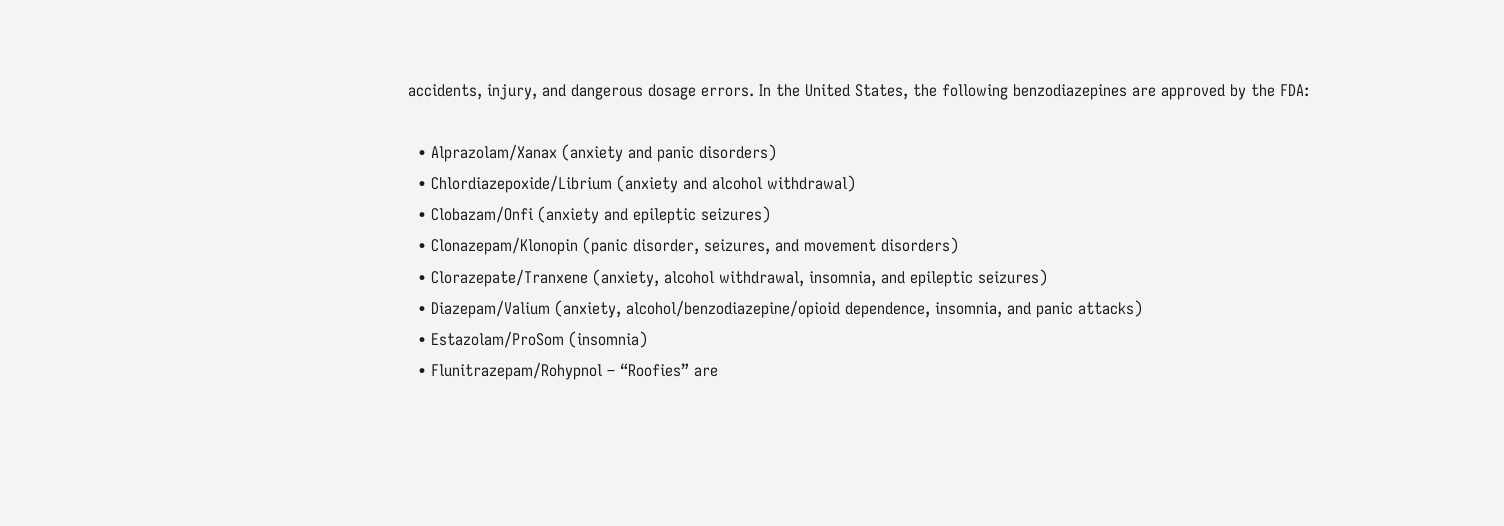accidents, injury, and dangerous dosage errors. In the United States, the following benzodiazepines are approved by the FDA:

  • Alprazolam/Xanax (anxiety and panic disorders)
  • Chlordiazepoxide/Librium (anxiety and alcohol withdrawal)
  • Clobazam/Onfi (anxiety and epileptic seizures)
  • Clonazepam/Klonopin (panic disorder, seizures, and movement disorders)
  • Clorazepate/Tranxene (anxiety, alcohol withdrawal, insomnia, and epileptic seizures)
  • Diazepam/Valium (anxiety, alcohol/benzodiazepine/opioid dependence, insomnia, and panic attacks)
  • Estazolam/ProSom (insomnia)
  • Flunitrazepam/Rohypnol – “Roofies” are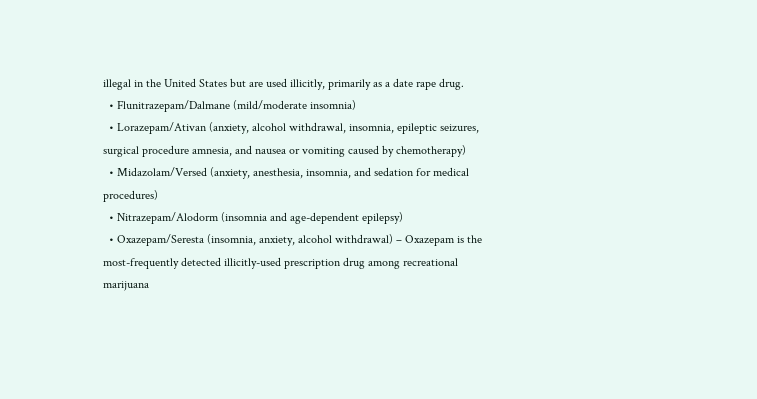illegal in the United States but are used illicitly, primarily as a date rape drug.
  • Flunitrazepam/Dalmane (mild/moderate insomnia)
  • Lorazepam/Ativan (anxiety, alcohol withdrawal, insomnia, epileptic seizures, surgical procedure amnesia, and nausea or vomiting caused by chemotherapy)
  • Midazolam/Versed (anxiety, anesthesia, insomnia, and sedation for medical procedures)
  • Nitrazepam/Alodorm (insomnia and age-dependent epilepsy)
  • Oxazepam/Seresta (insomnia, anxiety, alcohol withdrawal) – Oxazepam is the most-frequently detected illicitly-used prescription drug among recreational marijuana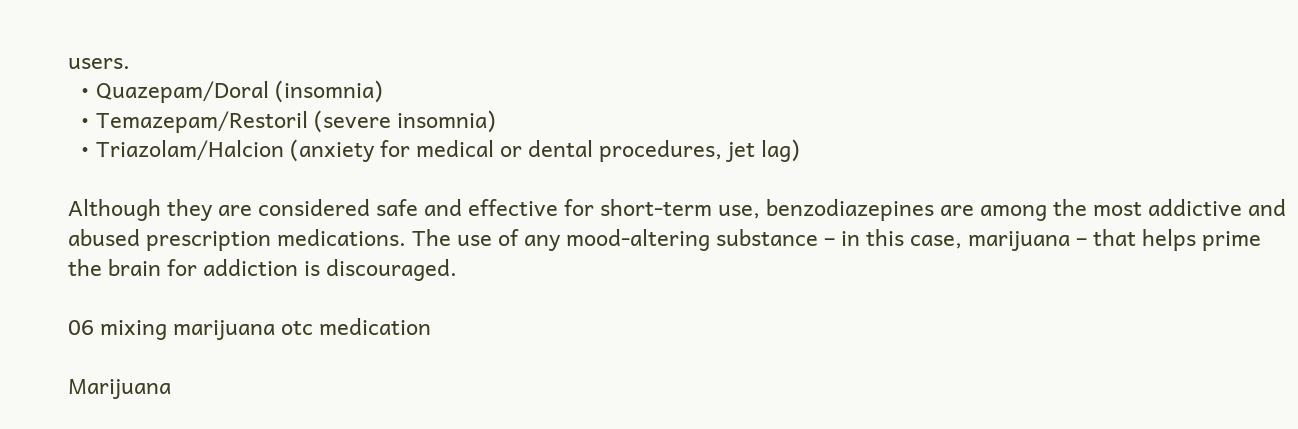users.
  • Quazepam/Doral (insomnia)
  • Temazepam/Restoril (severe insomnia)
  • Triazolam/Halcion (anxiety for medical or dental procedures, jet lag)

Although they are considered safe and effective for short-term use, benzodiazepines are among the most addictive and abused prescription medications. The use of any mood-altering substance – in this case, marijuana – that helps prime the brain for addiction is discouraged.

06 mixing marijuana otc medication

Marijuana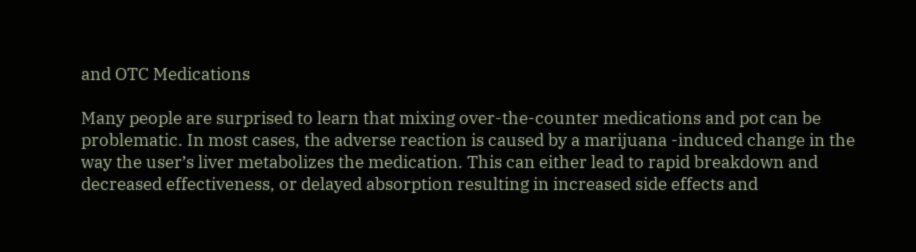and OTC Medications

Many people are surprised to learn that mixing over-the-counter medications and pot can be problematic. In most cases, the adverse reaction is caused by a marijuana -induced change in the way the user’s liver metabolizes the medication. This can either lead to rapid breakdown and decreased effectiveness, or delayed absorption resulting in increased side effects and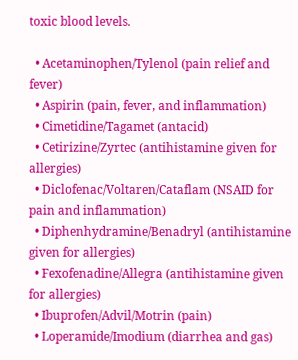toxic blood levels.

  • Acetaminophen/Tylenol (pain relief and fever)
  • Aspirin (pain, fever, and inflammation)
  • Cimetidine/Tagamet (antacid)
  • Cetirizine/Zyrtec (antihistamine given for allergies)
  • Diclofenac/Voltaren/Cataflam (NSAID for pain and inflammation)
  • Diphenhydramine/Benadryl (antihistamine given for allergies)
  • Fexofenadine/Allegra (antihistamine given for allergies)
  • Ibuprofen/Advil/Motrin (pain)
  • Loperamide/Imodium (diarrhea and gas)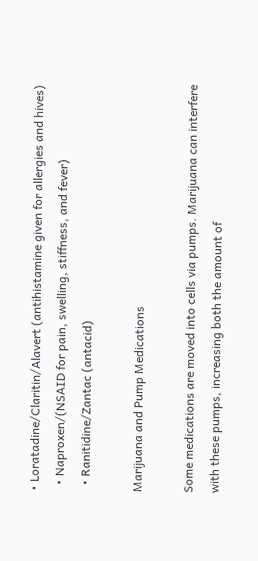• Loratadine/Claritin/Alavert (antihistamine given for allergies and hives)
  • Naproxen/(NSAID for pain, swelling, stiffness, and fever)
  • Ranitidine/Zantac (antacid)

Marijuana and Pump Medications

Some medications are moved into cells via pumps. Marijuana can interfere with these pumps, increasing both the amount of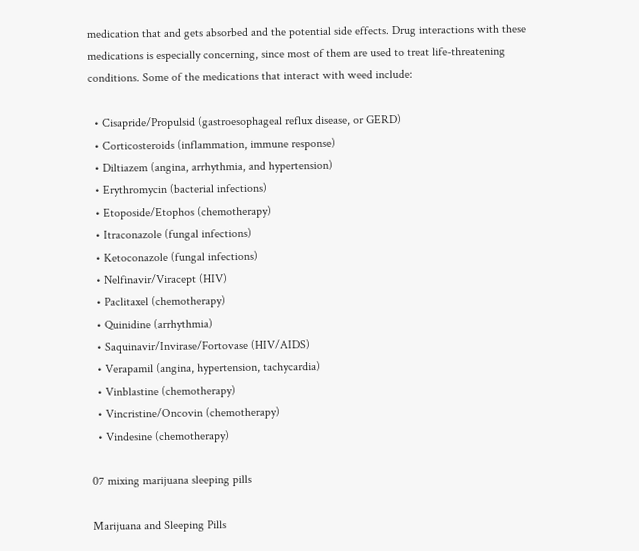medication that and gets absorbed and the potential side effects. Drug interactions with these medications is especially concerning, since most of them are used to treat life-threatening conditions. Some of the medications that interact with weed include:

  • Cisapride/Propulsid (gastroesophageal reflux disease, or GERD)
  • Corticosteroids (inflammation, immune response)
  • Diltiazem (angina, arrhythmia, and hypertension)
  • Erythromycin (bacterial infections)
  • Etoposide/Etophos (chemotherapy)
  • Itraconazole (fungal infections)
  • Ketoconazole (fungal infections)
  • Nelfinavir/Viracept (HIV)
  • Paclitaxel (chemotherapy)
  • Quinidine (arrhythmia)
  • Saquinavir/Invirase/Fortovase (HIV/AIDS)
  • Verapamil (angina, hypertension, tachycardia)
  • Vinblastine (chemotherapy)
  • Vincristine/Oncovin (chemotherapy)
  • Vindesine (chemotherapy)

07 mixing marijuana sleeping pills

Marijuana and Sleeping Pills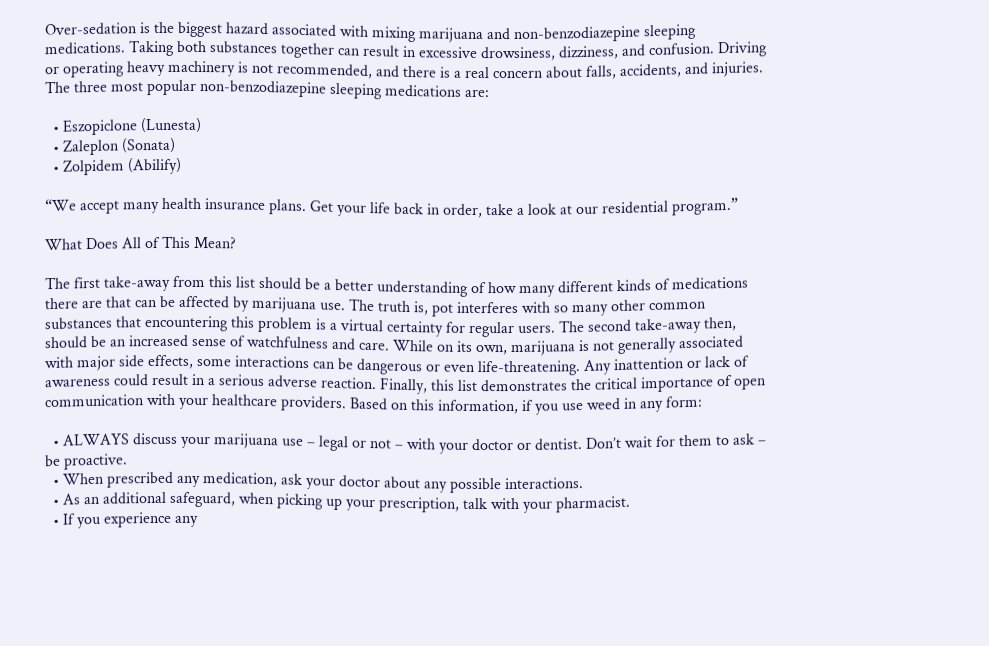Over-sedation is the biggest hazard associated with mixing marijuana and non-benzodiazepine sleeping medications. Taking both substances together can result in excessive drowsiness, dizziness, and confusion. Driving or operating heavy machinery is not recommended, and there is a real concern about falls, accidents, and injuries. The three most popular non-benzodiazepine sleeping medications are:

  • Eszopiclone (Lunesta)
  • Zaleplon (Sonata)
  • Zolpidem (Abilify)

“We accept many health insurance plans. Get your life back in order, take a look at our residential program.”

What Does All of This Mean?

The first take-away from this list should be a better understanding of how many different kinds of medications there are that can be affected by marijuana use. The truth is, pot interferes with so many other common substances that encountering this problem is a virtual certainty for regular users. The second take-away then, should be an increased sense of watchfulness and care. While on its own, marijuana is not generally associated with major side effects, some interactions can be dangerous or even life-threatening. Any inattention or lack of awareness could result in a serious adverse reaction. Finally, this list demonstrates the critical importance of open communication with your healthcare providers. Based on this information, if you use weed in any form:

  • ALWAYS discuss your marijuana use – legal or not – with your doctor or dentist. Don’t wait for them to ask – be proactive.
  • When prescribed any medication, ask your doctor about any possible interactions.
  • As an additional safeguard, when picking up your prescription, talk with your pharmacist.
  • If you experience any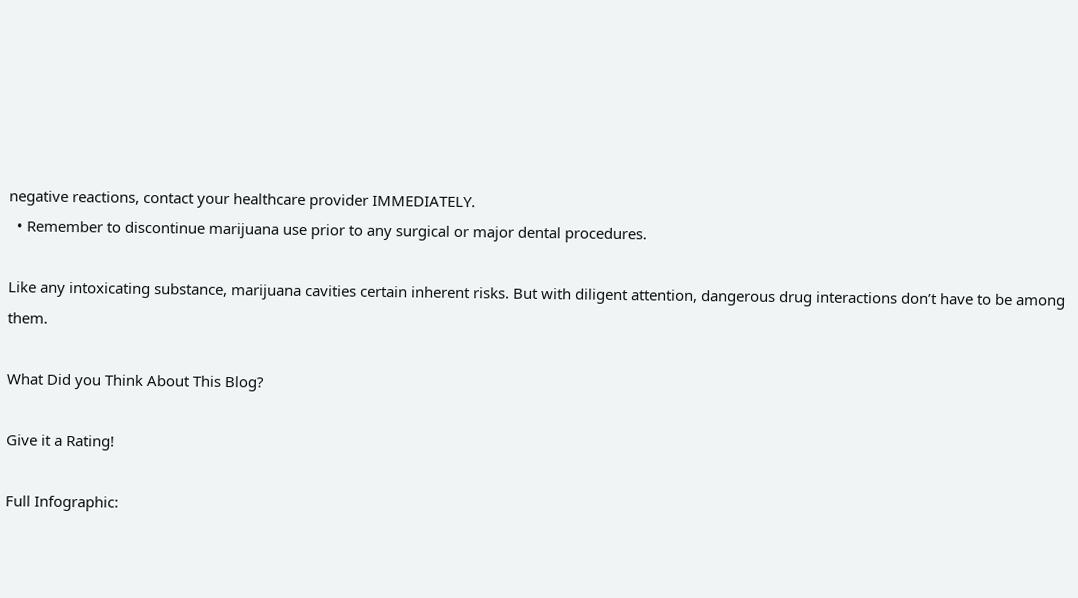negative reactions, contact your healthcare provider IMMEDIATELY.
  • Remember to discontinue marijuana use prior to any surgical or major dental procedures.

Like any intoxicating substance, marijuana cavities certain inherent risks. But with diligent attention, dangerous drug interactions don’t have to be among them.

What Did you Think About This Blog?

Give it a Rating!

Full Infographic: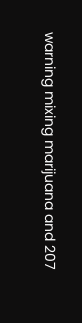warning mixing marijuana and 207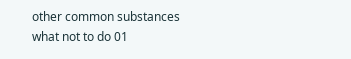other common substances what not to do 01